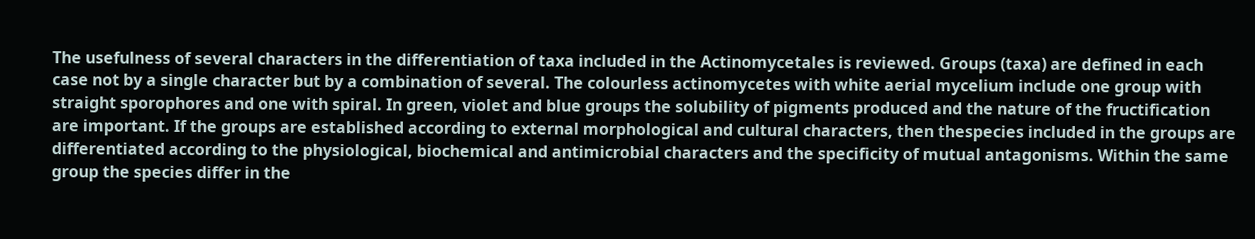The usefulness of several characters in the differentiation of taxa included in the Actinomycetales is reviewed. Groups (taxa) are defined in each case not by a single character but by a combination of several. The colourless actinomycetes with white aerial mycelium include one group with straight sporophores and one with spiral. In green, violet and blue groups the solubility of pigments produced and the nature of the fructification are important. If the groups are established according to external morphological and cultural characters, then thespecies included in the groups are differentiated according to the physiological, biochemical and antimicrobial characters and the specificity of mutual antagonisms. Within the same group the species differ in the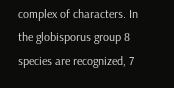complex of characters. In the globisporus group 8 species are recognized, 7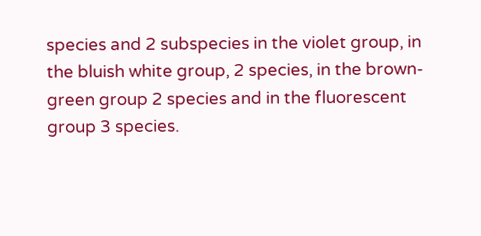species and 2 subspecies in the violet group, in the bluish white group, 2 species, in the brown-green group 2 species and in the fluorescent group 3 species.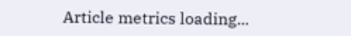Article metrics loading...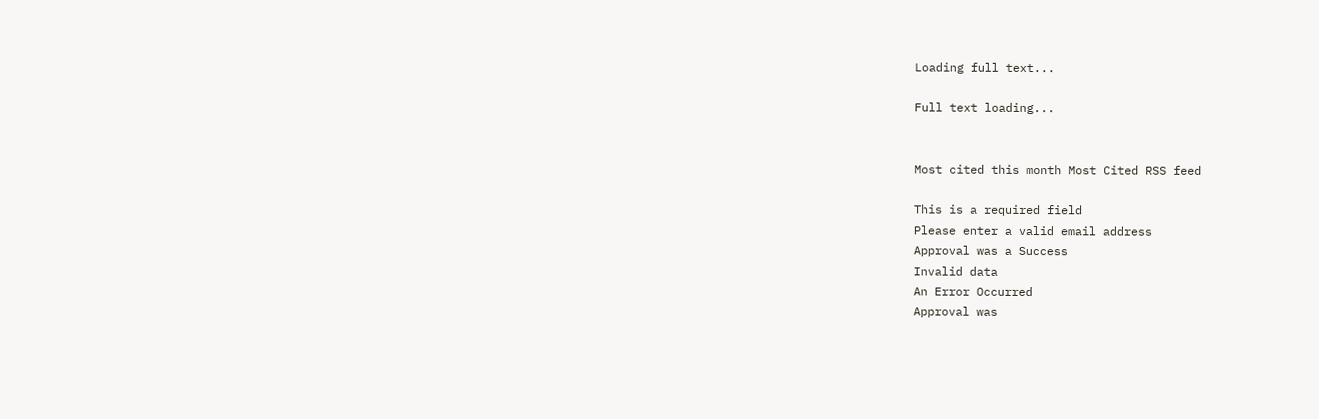Loading full text...

Full text loading...


Most cited this month Most Cited RSS feed

This is a required field
Please enter a valid email address
Approval was a Success
Invalid data
An Error Occurred
Approval was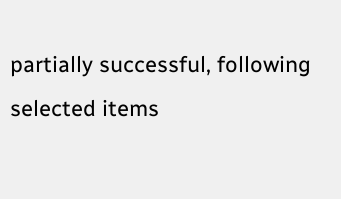partially successful, following selected items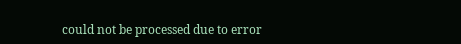could not be processed due to error